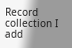Record collection I add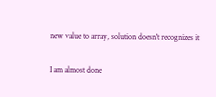new value to array, solution doesn't recognizes it

I am almost done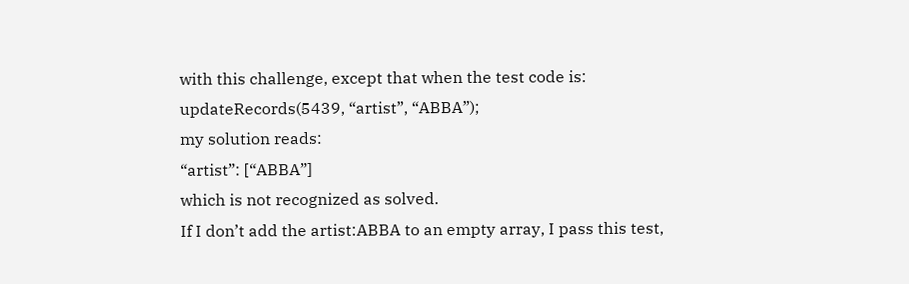with this challenge, except that when the test code is:
updateRecords(5439, “artist”, “ABBA”);
my solution reads:
“artist”: [“ABBA”]
which is not recognized as solved.
If I don’t add the artist:ABBA to an empty array, I pass this test,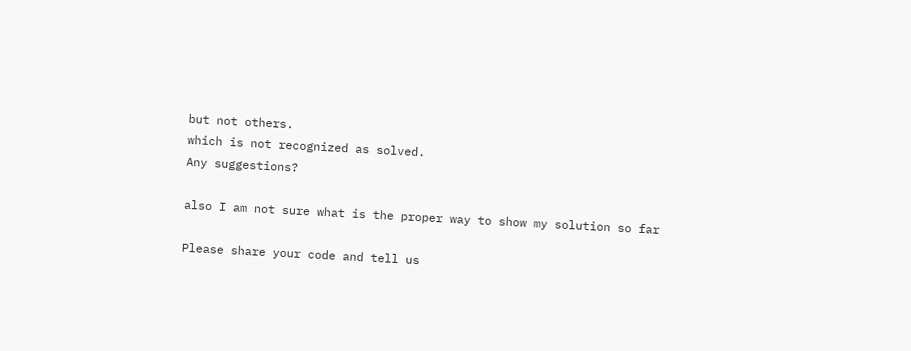but not others.
which is not recognized as solved.
Any suggestions?

also I am not sure what is the proper way to show my solution so far

Please share your code and tell us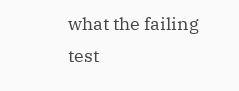what the failing test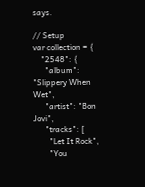says.

// Setup
var collection = {
    "2548": {
      "album": "Slippery When Wet",
      "artist": "Bon Jovi",
      "tracks": [
        "Let It Rock",
        "You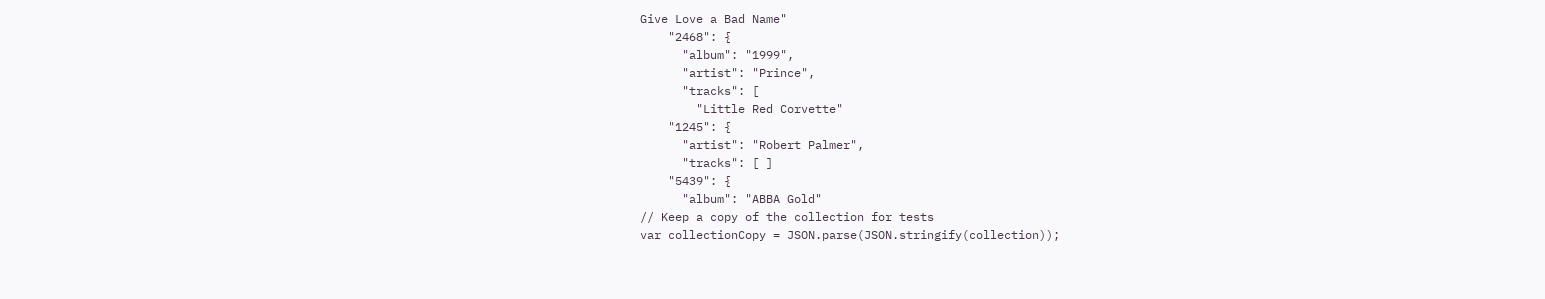Give Love a Bad Name"
    "2468": {
      "album": "1999",
      "artist": "Prince",
      "tracks": [
        "Little Red Corvette"
    "1245": {
      "artist": "Robert Palmer",
      "tracks": [ ]
    "5439": {
      "album": "ABBA Gold"
// Keep a copy of the collection for tests
var collectionCopy = JSON.parse(JSON.stringify(collection));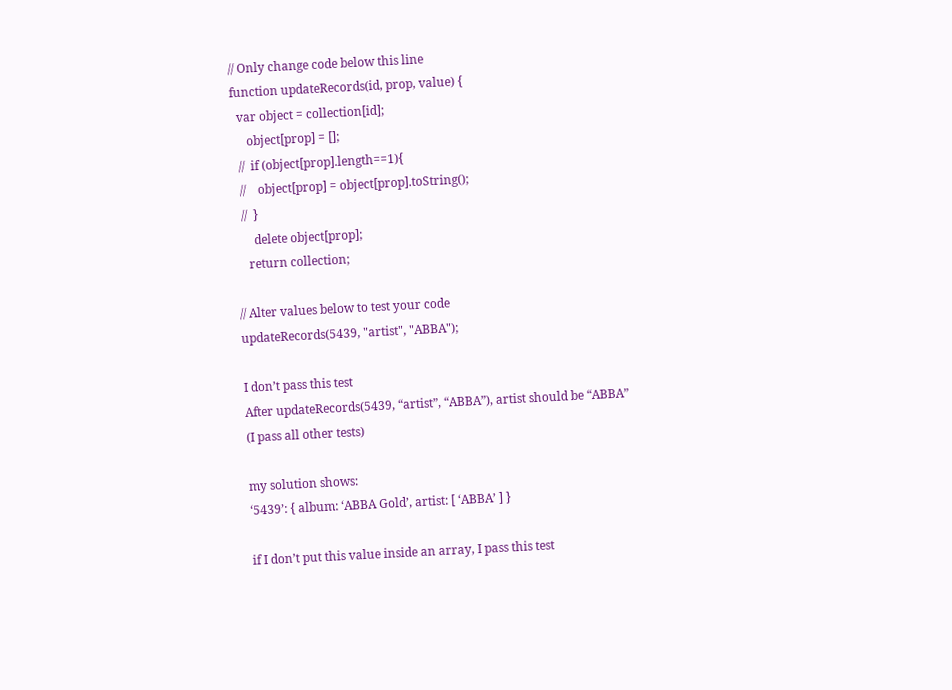// Only change code below this line
function updateRecords(id, prop, value) {
  var object = collection[id];
     object[prop] = [];
  //  if (object[prop].length==1){
  //    object[prop] = object[prop].toString();
  //  }
      delete object[prop];
    return collection;

// Alter values below to test your code
updateRecords(5439, "artist", "ABBA");

I don’t pass this test
After updateRecords(5439, “artist”, “ABBA”), artist should be “ABBA”
(I pass all other tests)

my solution shows:
‘5439’: { album: ‘ABBA Gold’, artist: [ ‘ABBA’ ] }

if I don’t put this value inside an array, I pass this test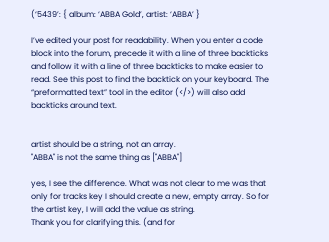(‘5439’: { album: ‘ABBA Gold’, artist: ‘ABBA’ }

I’ve edited your post for readability. When you enter a code block into the forum, precede it with a line of three backticks and follow it with a line of three backticks to make easier to read. See this post to find the backtick on your keyboard. The “preformatted text” tool in the editor (</>) will also add backticks around text.


artist should be a string, not an array.
"ABBA" is not the same thing as ["ABBA"]

yes, I see the difference. What was not clear to me was that only for tracks key I should create a new, empty array. So for the artist key, I will add the value as string.
Thank you for clarifying this. (and for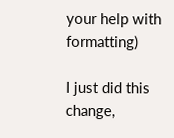your help with formatting)

I just did this change,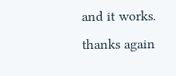and it works. thanks again